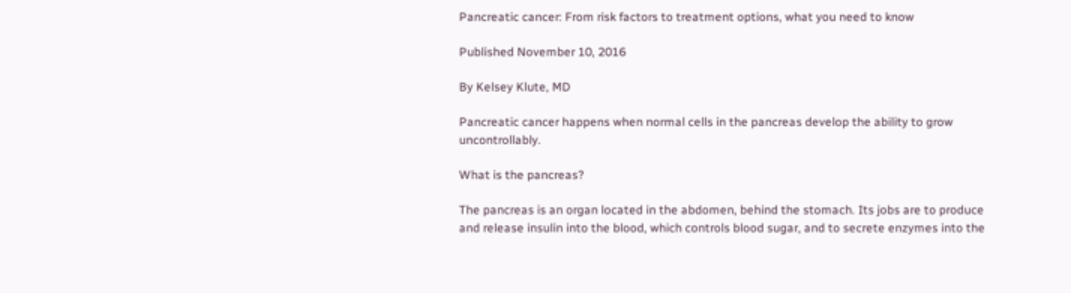Pancreatic cancer: From risk factors to treatment options, what you need to know

Published November 10, 2016

By Kelsey Klute, MD

Pancreatic cancer happens when normal cells in the pancreas develop the ability to grow uncontrollably.

What is the pancreas?

The pancreas is an organ located in the abdomen, behind the stomach. Its jobs are to produce and release insulin into the blood, which controls blood sugar, and to secrete enzymes into the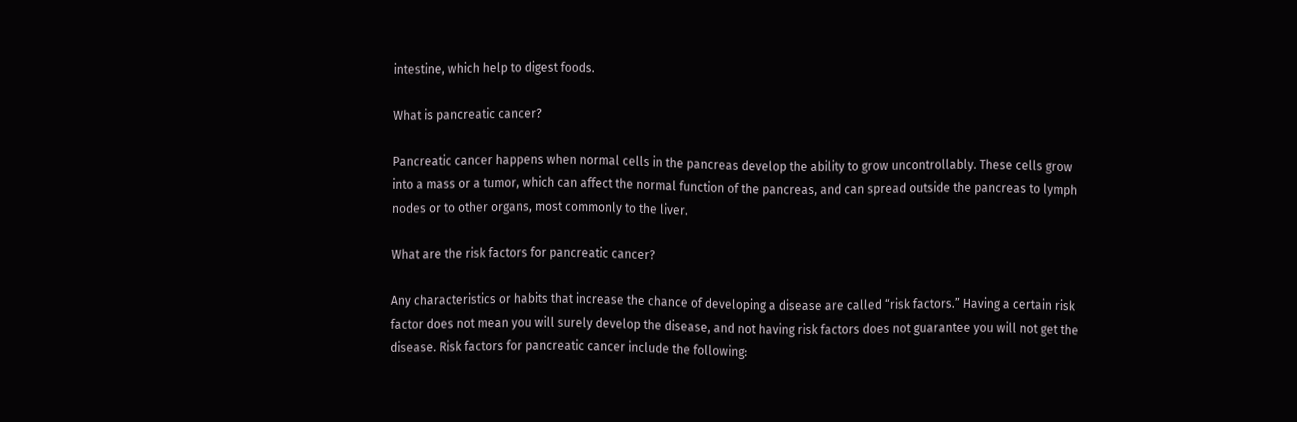intestine, which help to digest foods.

What is pancreatic cancer?

Pancreatic cancer happens when normal cells in the pancreas develop the ability to grow uncontrollably. These cells grow into a mass or a tumor, which can affect the normal function of the pancreas, and can spread outside the pancreas to lymph nodes or to other organs, most commonly to the liver.

What are the risk factors for pancreatic cancer?

Any characteristics or habits that increase the chance of developing a disease are called “risk factors.” Having a certain risk factor does not mean you will surely develop the disease, and not having risk factors does not guarantee you will not get the disease. Risk factors for pancreatic cancer include the following: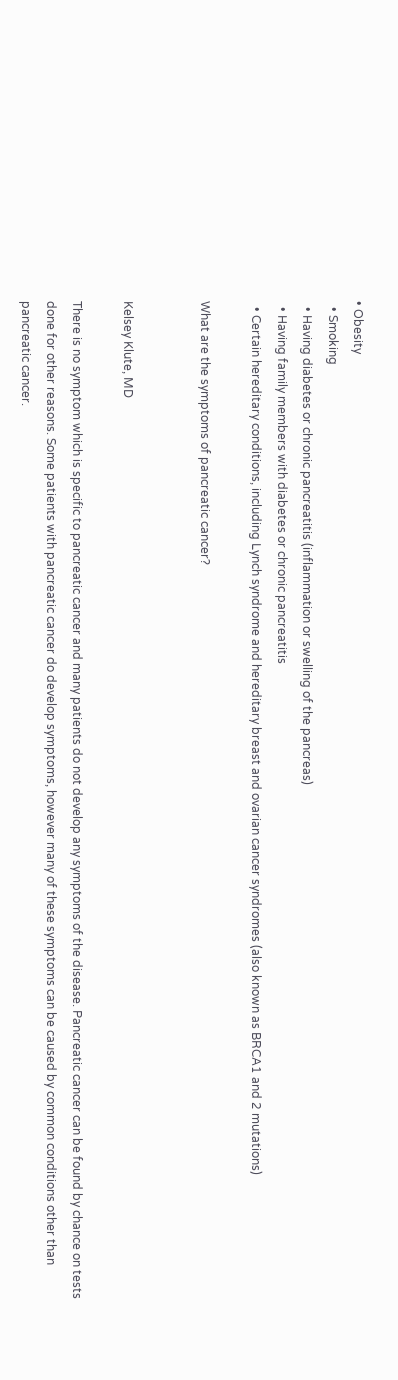• Obesity
  • Smoking
  • Having diabetes or chronic pancreatitis (inflammation or swelling of the pancreas)
  • Having family members with diabetes or chronic pancreatitis
  • Certain hereditary conditions, including Lynch syndrome and hereditary breast and ovarian cancer syndromes (also known as BRCA1 and 2 mutations)

What are the symptoms of pancreatic cancer?


Kelsey Klute, MD

There is no symptom which is specific to pancreatic cancer and many patients do not develop any symptoms of the disease. Pancreatic cancer can be found by chance on tests done for other reasons. Some patients with pancreatic cancer do develop symptoms, however many of these symptoms can be caused by common conditions other than pancreatic cancer.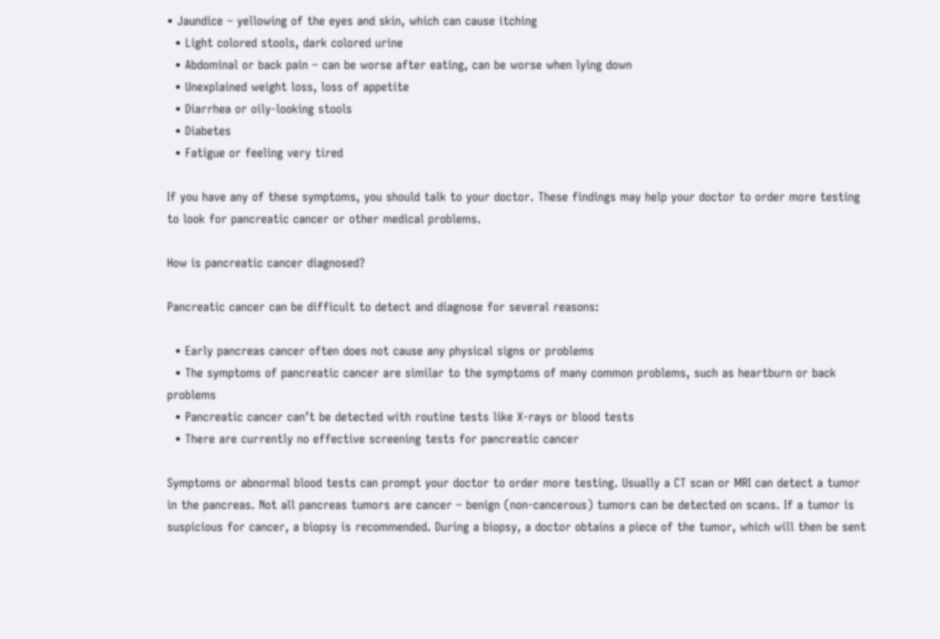• Jaundice – yellowing of the eyes and skin, which can cause itching
  • Light colored stools, dark colored urine
  • Abdominal or back pain – can be worse after eating, can be worse when lying down
  • Unexplained weight loss, loss of appetite
  • Diarrhea or oily-looking stools
  • Diabetes
  • Fatigue or feeling very tired

If you have any of these symptoms, you should talk to your doctor. These findings may help your doctor to order more testing to look for pancreatic cancer or other medical problems.

How is pancreatic cancer diagnosed?

Pancreatic cancer can be difficult to detect and diagnose for several reasons:

  • Early pancreas cancer often does not cause any physical signs or problems
  • The symptoms of pancreatic cancer are similar to the symptoms of many common problems, such as heartburn or back problems
  • Pancreatic cancer can’t be detected with routine tests like X-rays or blood tests
  • There are currently no effective screening tests for pancreatic cancer

Symptoms or abnormal blood tests can prompt your doctor to order more testing. Usually a CT scan or MRI can detect a tumor in the pancreas. Not all pancreas tumors are cancer – benign (non-cancerous) tumors can be detected on scans. If a tumor is suspicious for cancer, a biopsy is recommended. During a biopsy, a doctor obtains a piece of the tumor, which will then be sent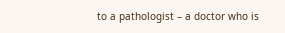to a pathologist – a doctor who is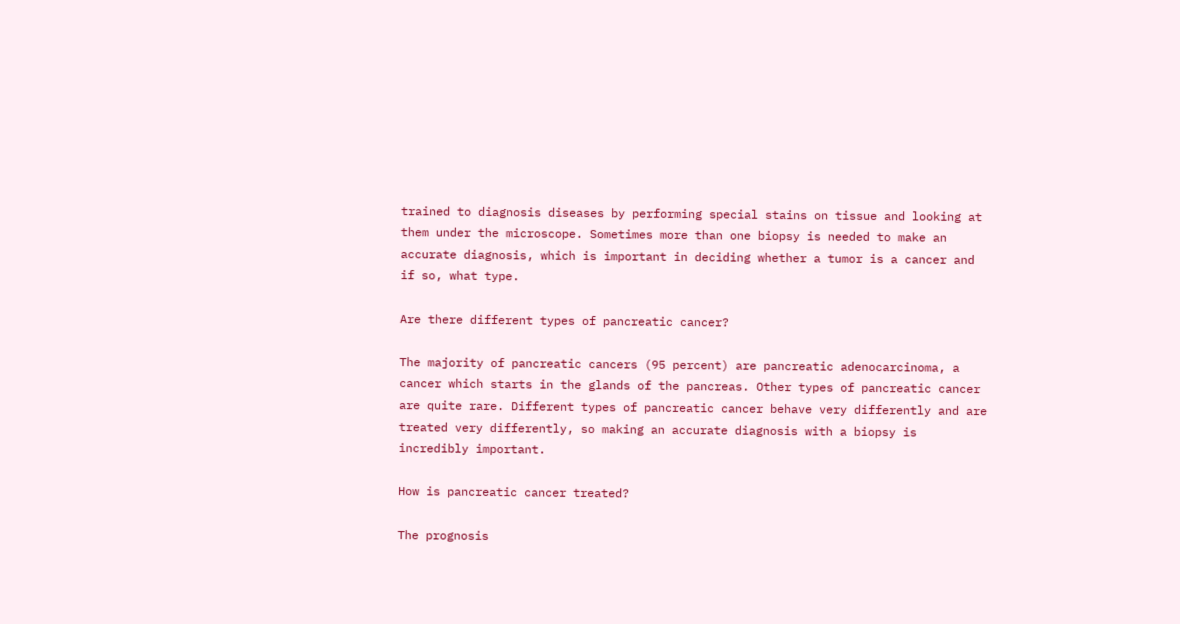trained to diagnosis diseases by performing special stains on tissue and looking at them under the microscope. Sometimes more than one biopsy is needed to make an accurate diagnosis, which is important in deciding whether a tumor is a cancer and if so, what type.

Are there different types of pancreatic cancer?

The majority of pancreatic cancers (95 percent) are pancreatic adenocarcinoma, a cancer which starts in the glands of the pancreas. Other types of pancreatic cancer are quite rare. Different types of pancreatic cancer behave very differently and are treated very differently, so making an accurate diagnosis with a biopsy is incredibly important.

How is pancreatic cancer treated?

The prognosis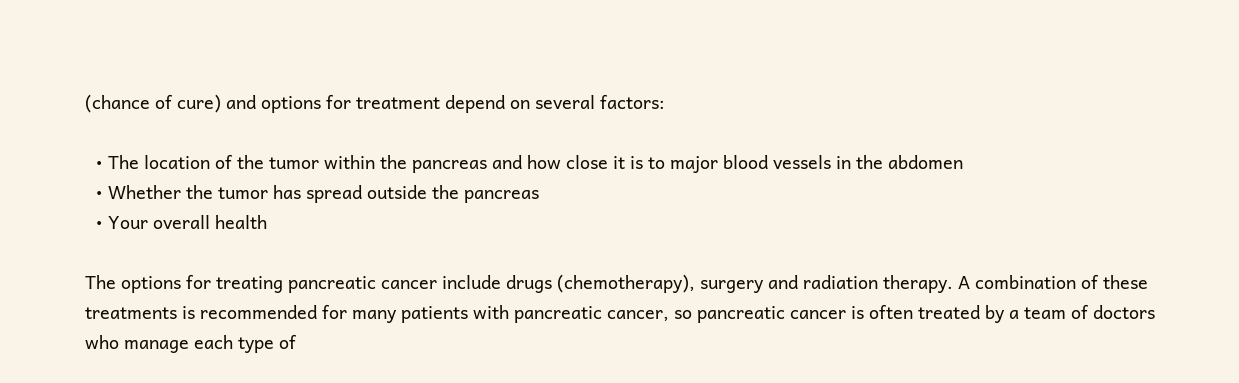(chance of cure) and options for treatment depend on several factors:

  • The location of the tumor within the pancreas and how close it is to major blood vessels in the abdomen
  • Whether the tumor has spread outside the pancreas
  • Your overall health

The options for treating pancreatic cancer include drugs (chemotherapy), surgery and radiation therapy. A combination of these treatments is recommended for many patients with pancreatic cancer, so pancreatic cancer is often treated by a team of doctors who manage each type of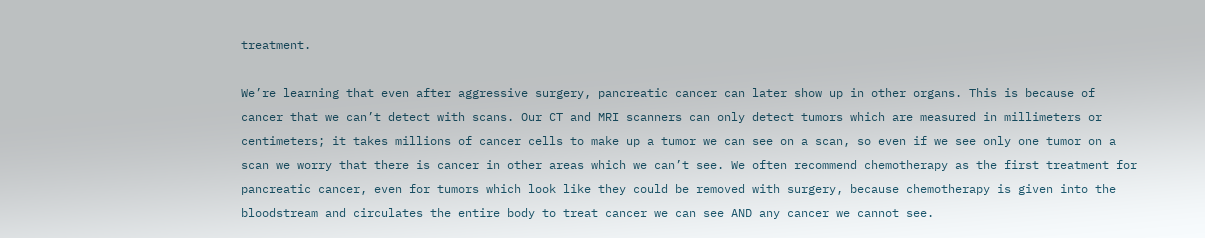treatment.

We’re learning that even after aggressive surgery, pancreatic cancer can later show up in other organs. This is because of cancer that we can’t detect with scans. Our CT and MRI scanners can only detect tumors which are measured in millimeters or centimeters; it takes millions of cancer cells to make up a tumor we can see on a scan, so even if we see only one tumor on a scan we worry that there is cancer in other areas which we can’t see. We often recommend chemotherapy as the first treatment for pancreatic cancer, even for tumors which look like they could be removed with surgery, because chemotherapy is given into the bloodstream and circulates the entire body to treat cancer we can see AND any cancer we cannot see.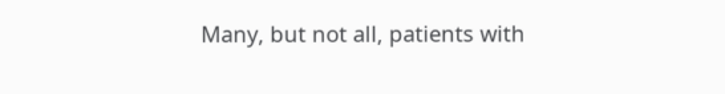Many, but not all, patients with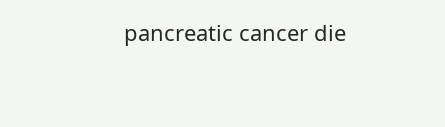pancreatic cancer die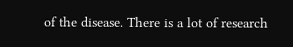of the disease. There is a lot of research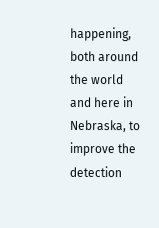happening, both around the world and here in Nebraska, to improve the detection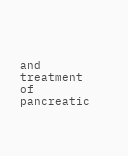and treatment of pancreatic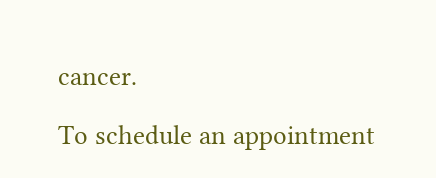cancer.

To schedule an appointment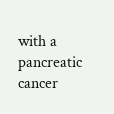with a pancreatic cancer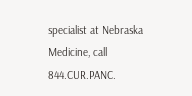specialist at Nebraska Medicine, call 844.CUR.PANC.